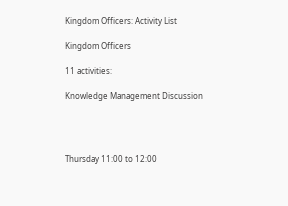Kingdom Officers: Activity List

Kingdom Officers

11 activities:

Knowledge Management Discussion




Thursday 11:00 to 12:00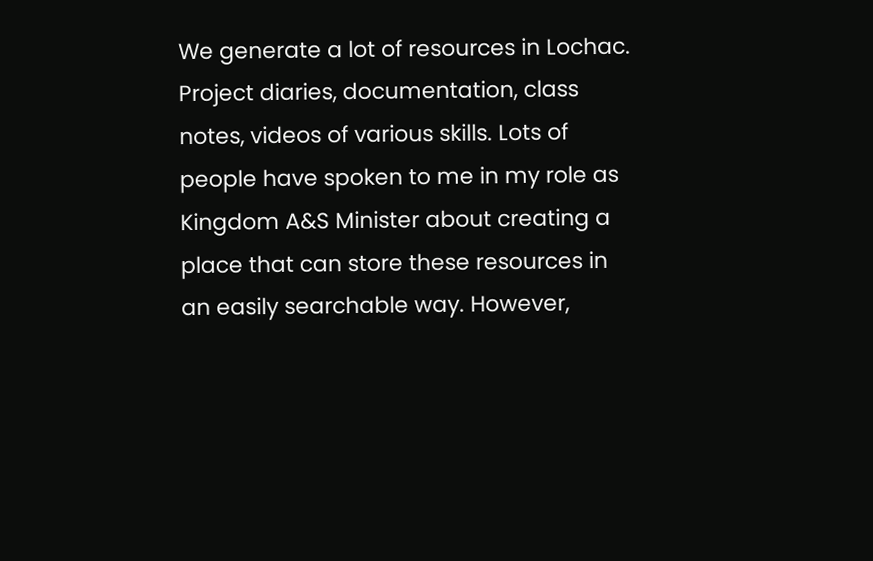We generate a lot of resources in Lochac. Project diaries, documentation, class notes, videos of various skills. Lots of people have spoken to me in my role as Kingdom A&S Minister about creating a place that can store these resources in an easily searchable way. However,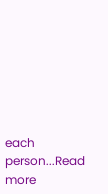each person...Read more